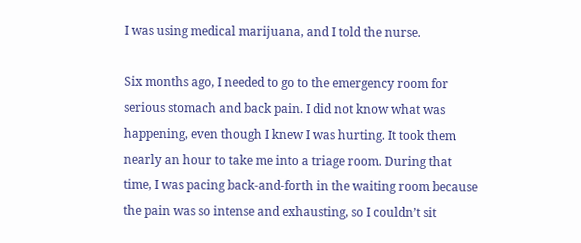I was using medical marijuana, and I told the nurse.

Six months ago, I needed to go to the emergency room for serious stomach and back pain. I did not know what was happening, even though I knew I was hurting. It took them nearly an hour to take me into a triage room. During that time, I was pacing back-and-forth in the waiting room because the pain was so intense and exhausting, so I couldn’t sit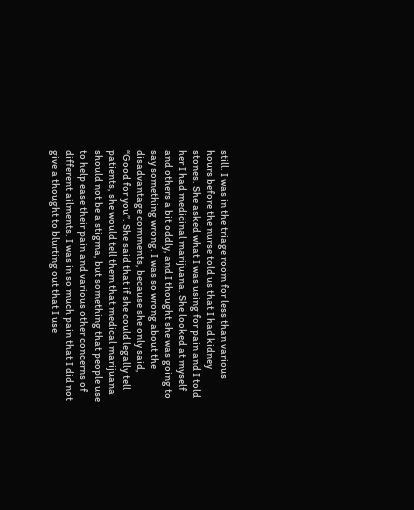still. I was in the triage room for less than various hours before the nurse told us that I had kidney stones. She asked what I was using for pain and I told her I had medicinal marijuana. She looked at myself and others a bit oddly, and I thought she was going to say something wrong. I was so wrong about the disadvantage comments, because she only said, “Good for you”. She said that if she could legally tell patients, she would tell them that medical marijuana should not be a stigma, but something that people use to help ease their pain and various other concerns of different ailments. I was in so much pain that I did not give a thought to blurting out that I use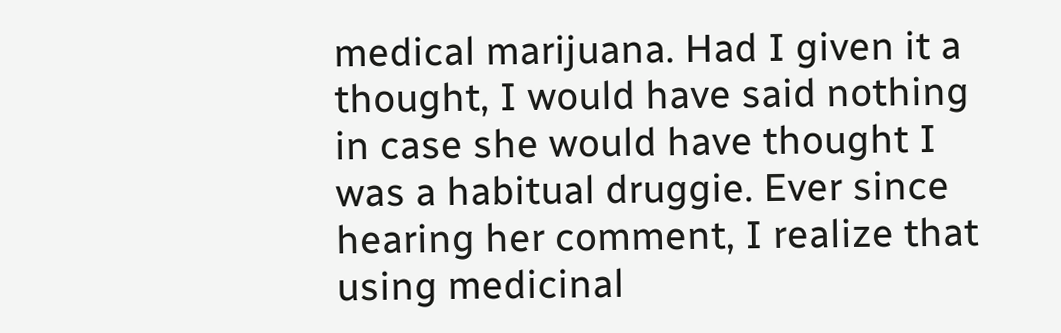medical marijuana. Had I given it a thought, I would have said nothing in case she would have thought I was a habitual druggie. Ever since hearing her comment, I realize that using medicinal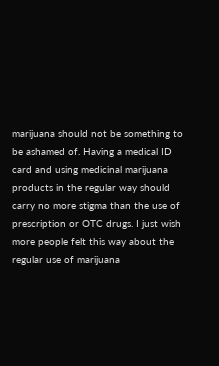marijuana should not be something to be ashamed of. Having a medical ID card and using medicinal marijuana products in the regular way should carry no more stigma than the use of prescription or OTC drugs. I just wish more people felt this way about the regular use of marijuana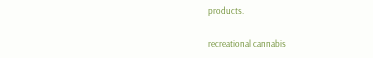products.

recreational cannabis